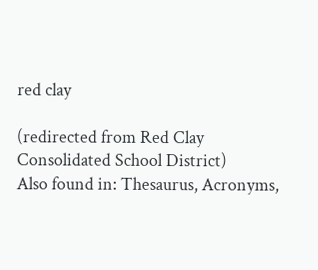red clay

(redirected from Red Clay Consolidated School District)
Also found in: Thesaurus, Acronyms,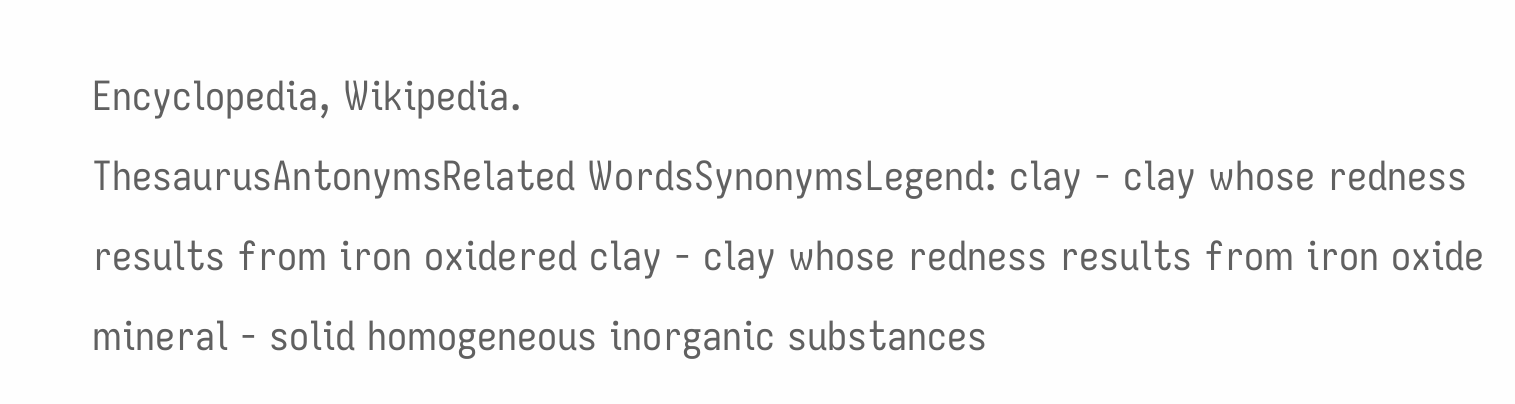Encyclopedia, Wikipedia.
ThesaurusAntonymsRelated WordsSynonymsLegend: clay - clay whose redness results from iron oxidered clay - clay whose redness results from iron oxide
mineral - solid homogeneous inorganic substances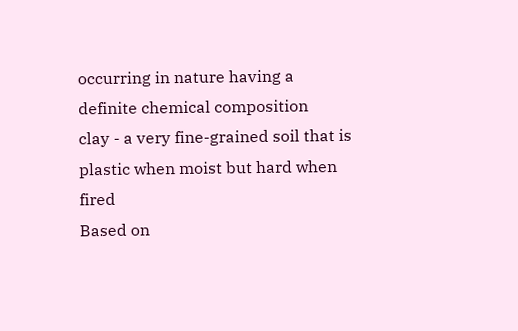occurring in nature having a definite chemical composition
clay - a very fine-grained soil that is plastic when moist but hard when fired
Based on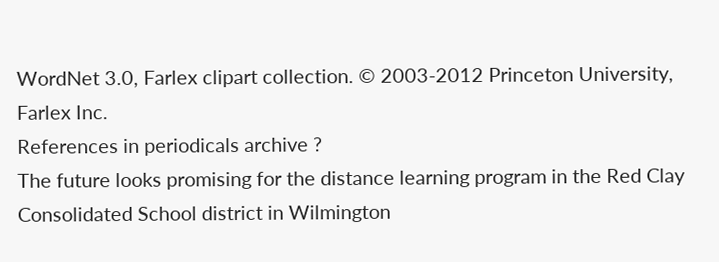WordNet 3.0, Farlex clipart collection. © 2003-2012 Princeton University, Farlex Inc.
References in periodicals archive ?
The future looks promising for the distance learning program in the Red Clay Consolidated School district in Wilmington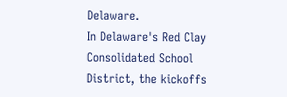Delaware.
In Delaware's Red Clay Consolidated School District, the kickoffs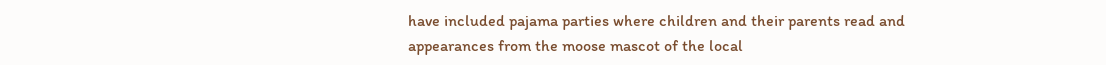have included pajama parties where children and their parents read and appearances from the moose mascot of the local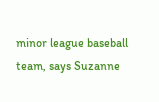minor league baseball team, says Suzanne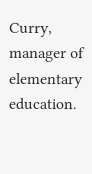Curry, manager of elementary education.